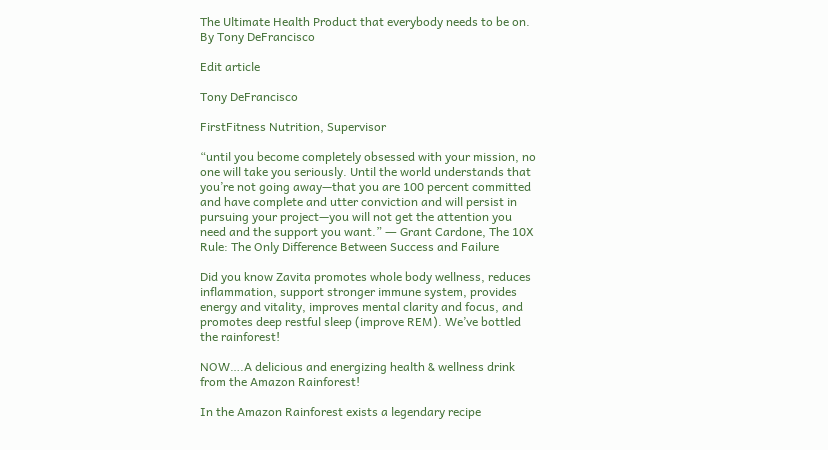The Ultimate Health Product that everybody needs to be on. By Tony DeFrancisco

Edit article

Tony DeFrancisco

FirstFitness Nutrition, Supervisor

“until you become completely obsessed with your mission, no one will take you seriously. Until the world understands that you’re not going away—that you are 100 percent committed and have complete and utter conviction and will persist in pursuing your project—you will not get the attention you need and the support you want.” ― Grant Cardone, The 10X Rule: The Only Difference Between Success and Failure

Did you know Zavita promotes whole body wellness, reduces inflammation, support stronger immune system, provides energy and vitality, improves mental clarity and focus, and promotes deep restful sleep (improve REM). We’ve bottled the rainforest!

NOW….A delicious and energizing health & wellness drink from the Amazon Rainforest!

In the Amazon Rainforest exists a legendary recipe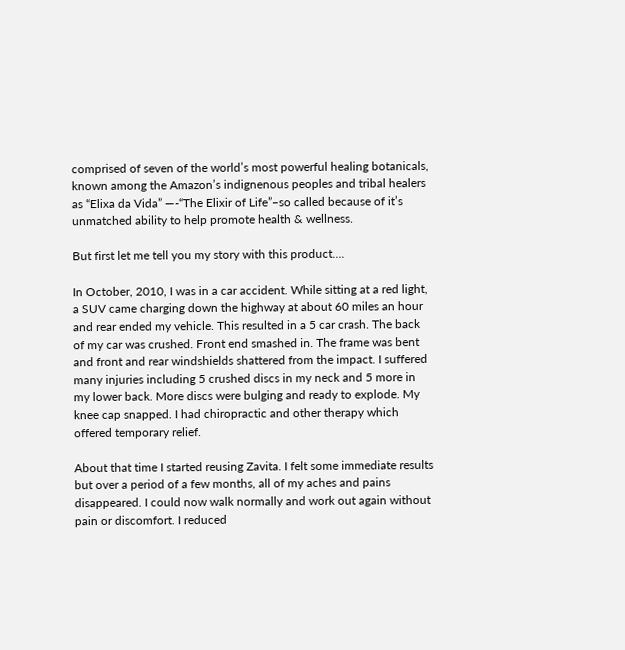comprised of seven of the world’s most powerful healing botanicals, known among the Amazon’s indignenous peoples and tribal healers as “Elixa da Vida” —-“The Elixir of Life”–so called because of it’s unmatched ability to help promote health & wellness.

But first let me tell you my story with this product….

In October, 2010, I was in a car accident. While sitting at a red light, a SUV came charging down the highway at about 60 miles an hour and rear ended my vehicle. This resulted in a 5 car crash. The back of my car was crushed. Front end smashed in. The frame was bent and front and rear windshields shattered from the impact. I suffered many injuries including 5 crushed discs in my neck and 5 more in my lower back. More discs were bulging and ready to explode. My knee cap snapped. I had chiropractic and other therapy which offered temporary relief.

About that time I started reusing Zavita. I felt some immediate results but over a period of a few months, all of my aches and pains disappeared. I could now walk normally and work out again without pain or discomfort. I reduced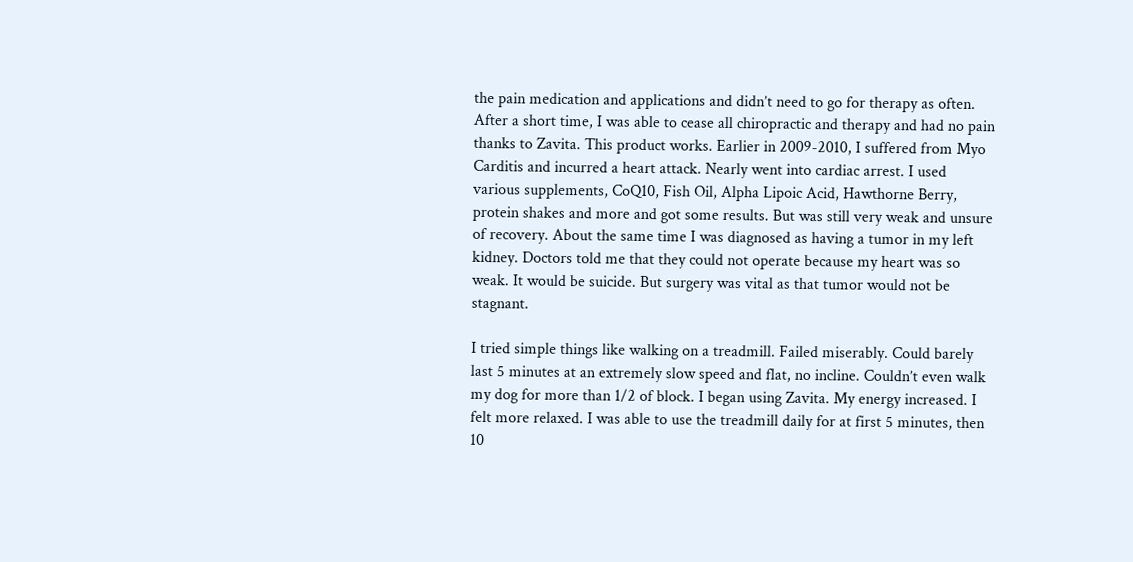the pain medication and applications and didn’t need to go for therapy as often. After a short time, I was able to cease all chiropractic and therapy and had no pain thanks to Zavita. This product works. Earlier in 2009-2010, I suffered from Myo Carditis and incurred a heart attack. Nearly went into cardiac arrest. I used various supplements, CoQ10, Fish Oil, Alpha Lipoic Acid, Hawthorne Berry, protein shakes and more and got some results. But was still very weak and unsure of recovery. About the same time I was diagnosed as having a tumor in my left kidney. Doctors told me that they could not operate because my heart was so weak. It would be suicide. But surgery was vital as that tumor would not be stagnant.

I tried simple things like walking on a treadmill. Failed miserably. Could barely last 5 minutes at an extremely slow speed and flat, no incline. Couldn’t even walk my dog for more than 1/2 of block. I began using Zavita. My energy increased. I felt more relaxed. I was able to use the treadmill daily for at first 5 minutes, then 10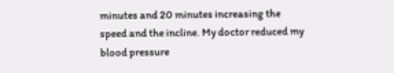minutes and 20 minutes increasing the speed and the incline. My doctor reduced my blood pressure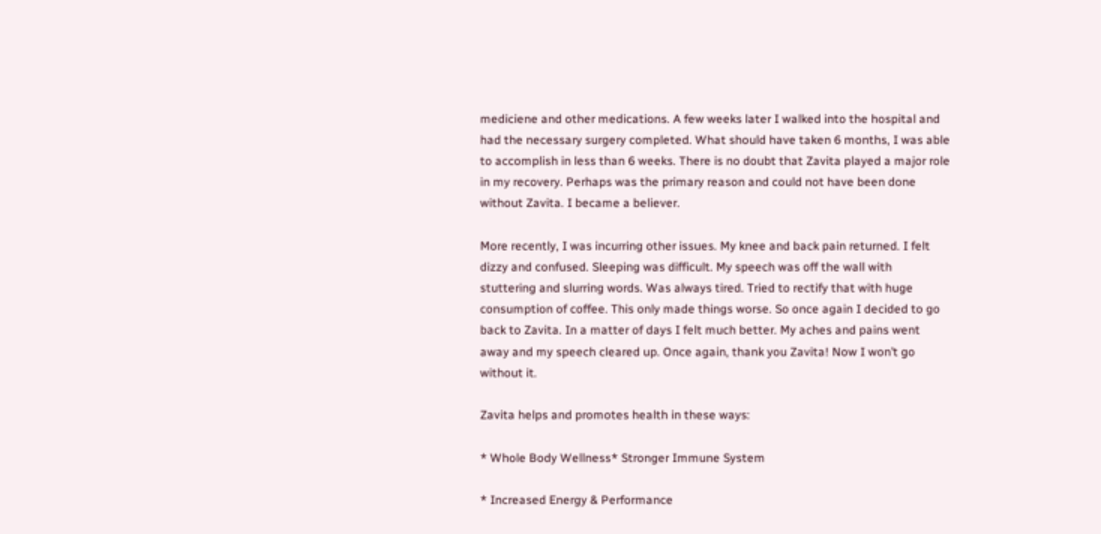mediciene and other medications. A few weeks later I walked into the hospital and had the necessary surgery completed. What should have taken 6 months, I was able to accomplish in less than 6 weeks. There is no doubt that Zavita played a major role in my recovery. Perhaps was the primary reason and could not have been done without Zavita. I became a believer.

More recently, I was incurring other issues. My knee and back pain returned. I felt dizzy and confused. Sleeping was difficult. My speech was off the wall with stuttering and slurring words. Was always tired. Tried to rectify that with huge consumption of coffee. This only made things worse. So once again I decided to go back to Zavita. In a matter of days I felt much better. My aches and pains went away and my speech cleared up. Once again, thank you Zavita! Now I won’t go without it.

Zavita helps and promotes health in these ways:

* Whole Body Wellness* Stronger Immune System

* Increased Energy & Performance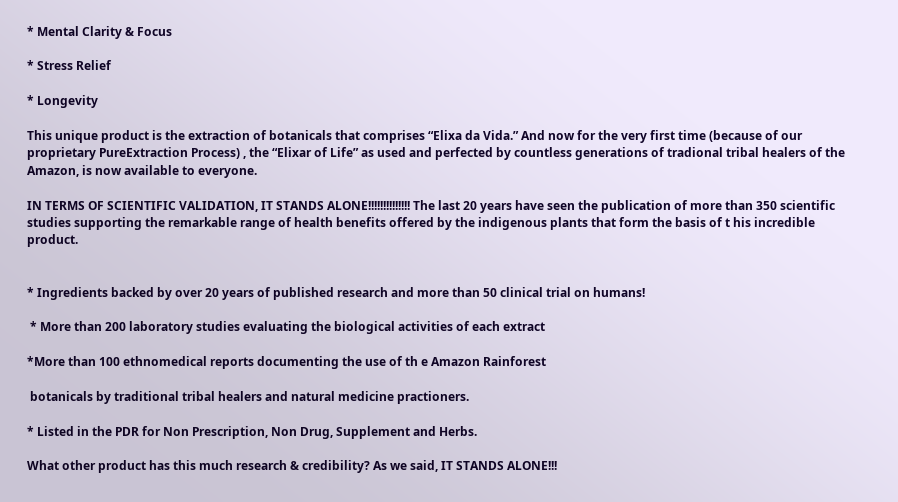* Mental Clarity & Focus

* Stress Relief

* Longevity

This unique product is the extraction of botanicals that comprises “Elixa da Vida.” And now for the very first time (because of our proprietary PureExtraction Process) , the “Elixar of Life” as used and perfected by countless generations of tradional tribal healers of the Amazon, is now available to everyone.

IN TERMS OF SCIENTIFIC VALIDATION, IT STANDS ALONE!!!!!!!!!!!!!! The last 20 years have seen the publication of more than 350 scientific studies supporting the remarkable range of health benefits offered by the indigenous plants that form the basis of t his incredible product.


* Ingredients backed by over 20 years of published research and more than 50 clinical trial on humans!

 * More than 200 laboratory studies evaluating the biological activities of each extract

*More than 100 ethnomedical reports documenting the use of th e Amazon Rainforest

 botanicals by traditional tribal healers and natural medicine practioners.

* Listed in the PDR for Non Prescription, Non Drug, Supplement and Herbs.

What other product has this much research & credibility? As we said, IT STANDS ALONE!!!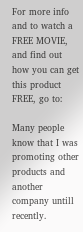For more info and to watch a FREE MOVIE, and find out how you can get this product FREE, go to:

Many people know that I was promoting other products and another company untill recently.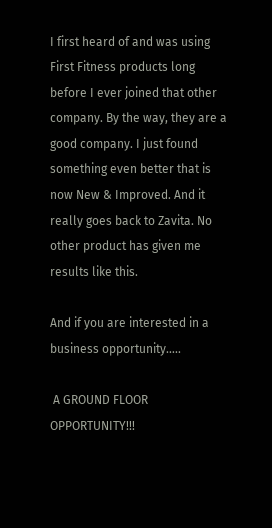I first heard of and was using First Fitness products long before I ever joined that other company. By the way, they are a good company. I just found something even better that is now New & Improved. And it really goes back to Zavita. No other product has given me results like this.

And if you are interested in a business opportunity…..

 A GROUND FLOOR OPPORTUNITY!!!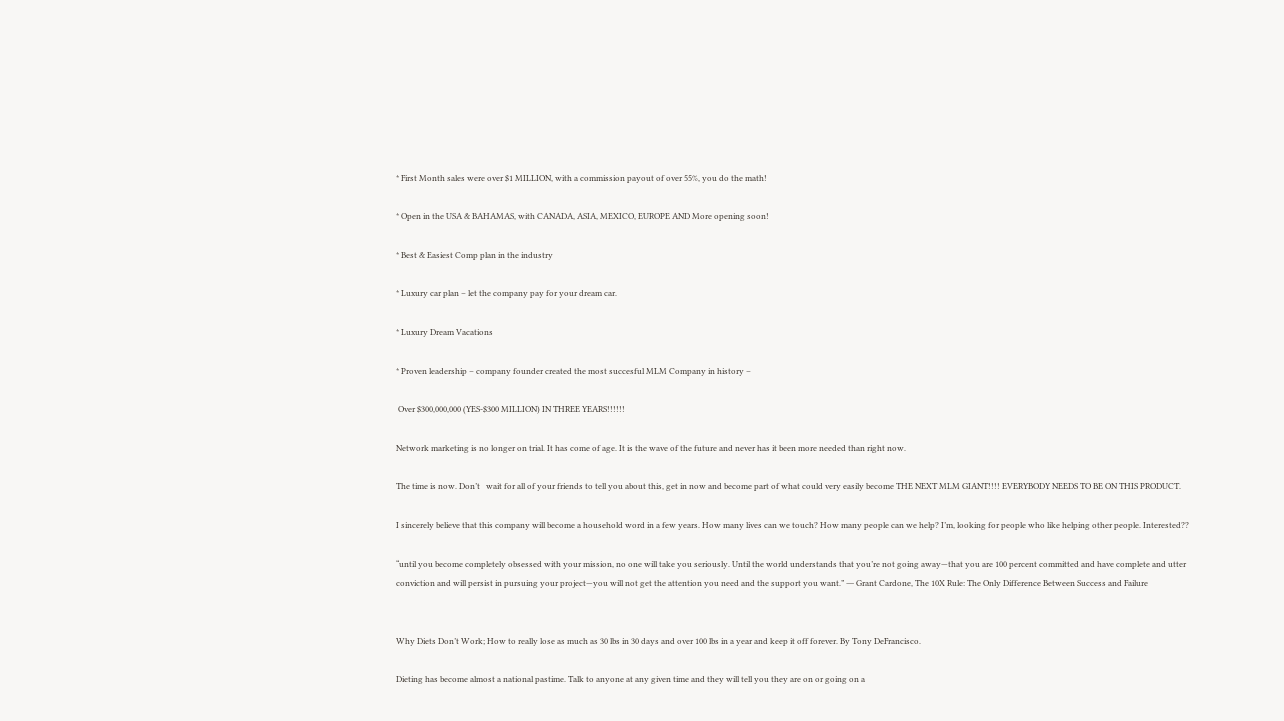* First Month sales were over $1 MILLION, with a commission payout of over 55%, you do the math!

* Open in the USA & BAHAMAS, with CANADA, ASIA, MEXICO, EUROPE AND More opening soon!

* Best & Easiest Comp plan in the industry

* Luxury car plan – let the company pay for your dream car.

* Luxury Dream Vacations

* Proven leadership – company founder created the most succesful MLM Company in history –

 Over $300,000,000 (YES-$300 MILLION) IN THREE YEARS!!!!!!

Network marketing is no longer on trial. It has come of age. It is the wave of the future and never has it been more needed than right now.

The time is now. Don’t   wait for all of your friends to tell you about this, get in now and become part of what could very easily become THE NEXT MLM GIANT!!!! EVERYBODY NEEDS TO BE ON THIS PRODUCT.

I sincerely believe that this company will become a household word in a few years. How many lives can we touch? How many people can we help? I’m, looking for people who like helping other people. Interested??

“until you become completely obsessed with your mission, no one will take you seriously. Until the world understands that you’re not going away—that you are 100 percent committed and have complete and utter conviction and will persist in pursuing your project—you will not get the attention you need and the support you want.” ― Grant Cardone, The 10X Rule: The Only Difference Between Success and Failure


Why Diets Don’t Work; How to really lose as much as 30 lbs in 30 days and over 100 lbs in a year and keep it off forever. By Tony DeFrancisco.

Dieting has become almost a national pastime. Talk to anyone at any given time and they will tell you they are on or going on a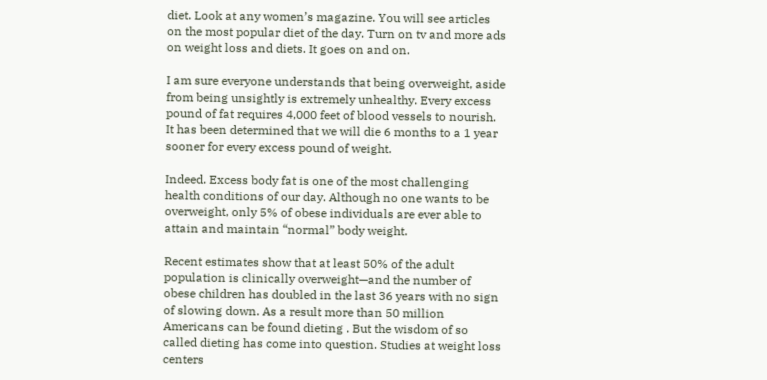diet. Look at any women’s magazine. You will see articles on the most popular diet of the day. Turn on tv and more ads on weight loss and diets. It goes on and on.

I am sure everyone understands that being overweight, aside from being unsightly is extremely unhealthy. Every excess pound of fat requires 4,000 feet of blood vessels to nourish. It has been determined that we will die 6 months to a 1 year sooner for every excess pound of weight.

Indeed. Excess body fat is one of the most challenging health conditions of our day. Although no one wants to be overweight, only 5% of obese individuals are ever able to attain and maintain “normal” body weight.

Recent estimates show that at least 50% of the adult population is clinically overweight—and the number of obese children has doubled in the last 36 years with no sign of slowing down. As a result more than 50 million Americans can be found dieting . But the wisdom of so called dieting has come into question. Studies at weight loss centers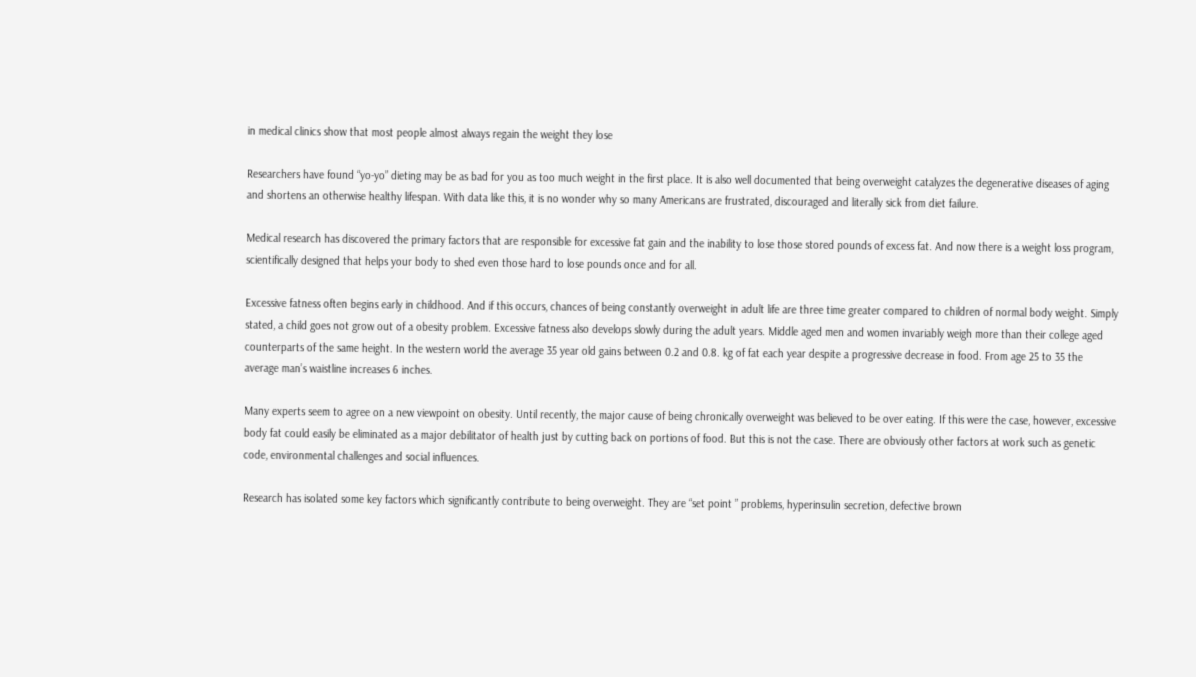in medical clinics show that most people almost always regain the weight they lose

Researchers have found “yo-yo” dieting may be as bad for you as too much weight in the first place. It is also well documented that being overweight catalyzes the degenerative diseases of aging and shortens an otherwise healthy lifespan. With data like this, it is no wonder why so many Americans are frustrated, discouraged and literally sick from diet failure.

Medical research has discovered the primary factors that are responsible for excessive fat gain and the inability to lose those stored pounds of excess fat. And now there is a weight loss program, scientifically designed that helps your body to shed even those hard to lose pounds once and for all.

Excessive fatness often begins early in childhood. And if this occurs, chances of being constantly overweight in adult life are three time greater compared to children of normal body weight. Simply stated, a child goes not grow out of a obesity problem. Excessive fatness also develops slowly during the adult years. Middle aged men and women invariably weigh more than their college aged counterparts of the same height. In the western world the average 35 year old gains between 0.2 and 0.8. kg of fat each year despite a progressive decrease in food. From age 25 to 35 the average man’s waistline increases 6 inches.

Many experts seem to agree on a new viewpoint on obesity. Until recently, the major cause of being chronically overweight was believed to be over eating. If this were the case, however, excessive body fat could easily be eliminated as a major debilitator of health just by cutting back on portions of food. But this is not the case. There are obviously other factors at work such as genetic code, environmental challenges and social influences.

Research has isolated some key factors which significantly contribute to being overweight. They are “set point ” problems, hyperinsulin secretion, defective brown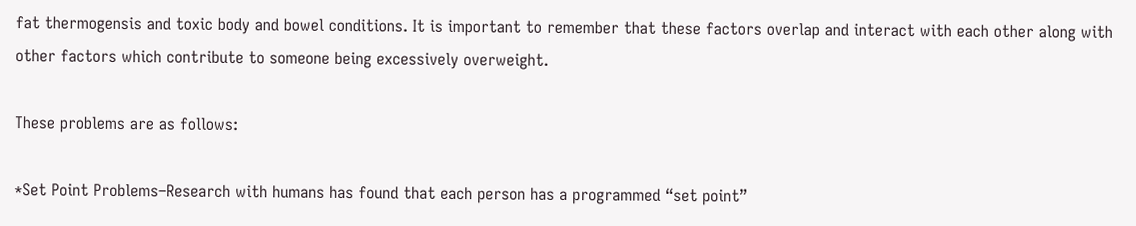fat thermogensis and toxic body and bowel conditions. It is important to remember that these factors overlap and interact with each other along with other factors which contribute to someone being excessively overweight.

These problems are as follows:

*Set Point Problems–Research with humans has found that each person has a programmed “set point”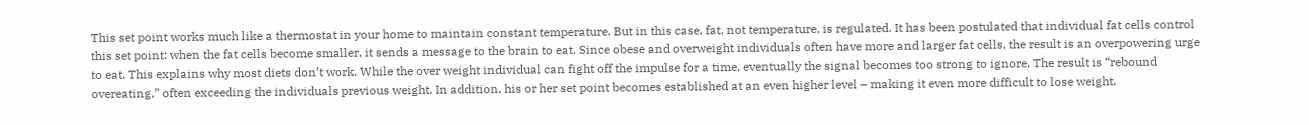This set point works much like a thermostat in your home to maintain constant temperature. But in this case, fat, not temperature, is regulated. It has been postulated that individual fat cells control this set point: when the fat cells become smaller, it sends a message to the brain to eat. Since obese and overweight individuals often have more and larger fat cells, the result is an overpowering urge to eat. This explains why most diets don’t work. While the over weight individual can fight off the impulse for a time, eventually the signal becomes too strong to ignore. The result is “rebound overeating,” often exceeding the individuals previous weight. In addition, his or her set point becomes established at an even higher level – making it even more difficult to lose weight.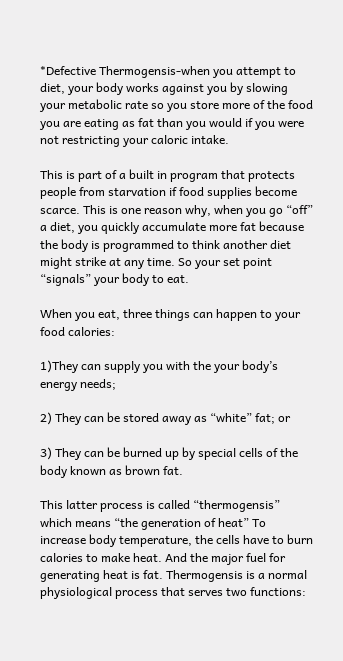*Defective Thermogensis-when you attempt to diet, your body works against you by slowing your metabolic rate so you store more of the food you are eating as fat than you would if you were not restricting your caloric intake.

This is part of a built in program that protects people from starvation if food supplies become scarce. This is one reason why, when you go “off” a diet, you quickly accumulate more fat because the body is programmed to think another diet might strike at any time. So your set point “signals” your body to eat.

When you eat, three things can happen to your food calories:

1)They can supply you with the your body’s energy needs;

2) They can be stored away as “white” fat; or

3) They can be burned up by special cells of the body known as brown fat.

This latter process is called “thermogensis” which means “the generation of heat” To increase body temperature, the cells have to burn calories to make heat. And the major fuel for generating heat is fat. Thermogensis is a normal physiological process that serves two functions: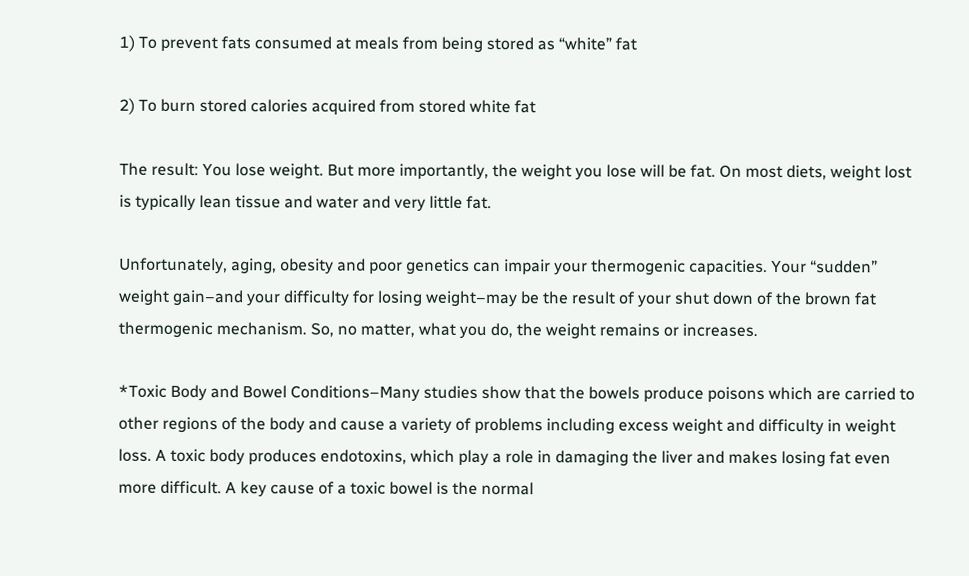1) To prevent fats consumed at meals from being stored as “white” fat

2) To burn stored calories acquired from stored white fat

The result: You lose weight. But more importantly, the weight you lose will be fat. On most diets, weight lost is typically lean tissue and water and very little fat.

Unfortunately, aging, obesity and poor genetics can impair your thermogenic capacities. Your “sudden” weight gain–and your difficulty for losing weight–may be the result of your shut down of the brown fat thermogenic mechanism. So, no matter, what you do, the weight remains or increases.

*Toxic Body and Bowel Conditions–Many studies show that the bowels produce poisons which are carried to other regions of the body and cause a variety of problems including excess weight and difficulty in weight loss. A toxic body produces endotoxins, which play a role in damaging the liver and makes losing fat even more difficult. A key cause of a toxic bowel is the normal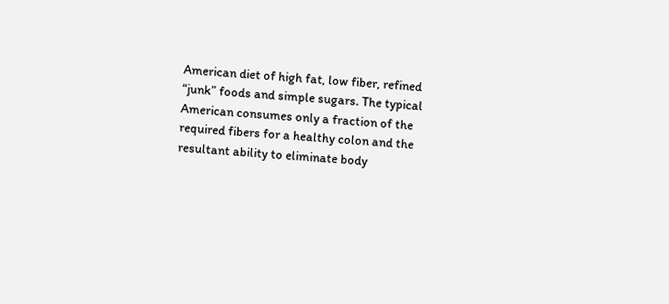American diet of high fat, low fiber, refined “junk” foods and simple sugars. The typical American consumes only a fraction of the required fibers for a healthy colon and the resultant ability to eliminate body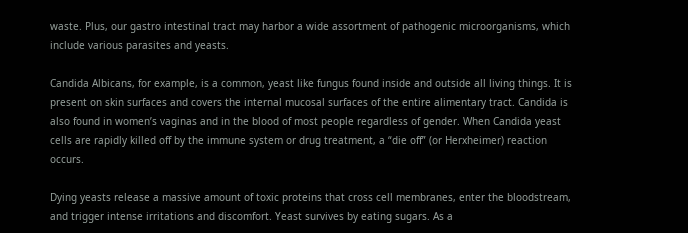waste. Plus, our gastro intestinal tract may harbor a wide assortment of pathogenic microorganisms, which include various parasites and yeasts.

Candida Albicans, for example, is a common, yeast like fungus found inside and outside all living things. It is present on skin surfaces and covers the internal mucosal surfaces of the entire alimentary tract. Candida is also found in women’s vaginas and in the blood of most people regardless of gender. When Candida yeast cells are rapidly killed off by the immune system or drug treatment, a “die off” (or Herxheimer) reaction occurs.

Dying yeasts release a massive amount of toxic proteins that cross cell membranes, enter the bloodstream, and trigger intense irritations and discomfort. Yeast survives by eating sugars. As a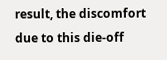result, the discomfort due to this die-off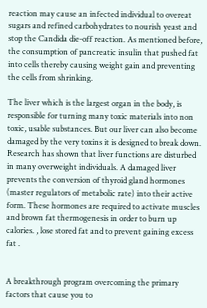reaction may cause an infected individual to overeat sugars and refined carbohydrates to nourish yeast and stop the Candida die-off reaction. As mentioned before, the consumption of pancreatic insulin that pushed fat into cells thereby causing weight gain and preventing the cells from shrinking.

The liver which is the largest organ in the body, is responsible for turning many toxic materials into non toxic, usable substances. But our liver can also become damaged by the very toxins it is designed to break down. Research has shown that liver functions are disturbed in many overweight individuals. A damaged liver prevents the conversion of thyroid gland hormones (master regulators of metabolic rate) into their active form. These hormones are required to activate muscles and brown fat thermogenesis in order to burn up calories. , lose stored fat and to prevent gaining excess fat .


A breakthrough program overcoming the primary factors that cause you to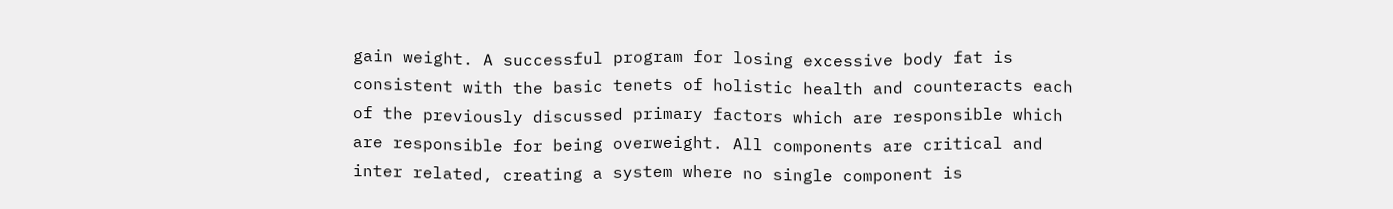gain weight. A successful program for losing excessive body fat is consistent with the basic tenets of holistic health and counteracts each of the previously discussed primary factors which are responsible which are responsible for being overweight. All components are critical and inter related, creating a system where no single component is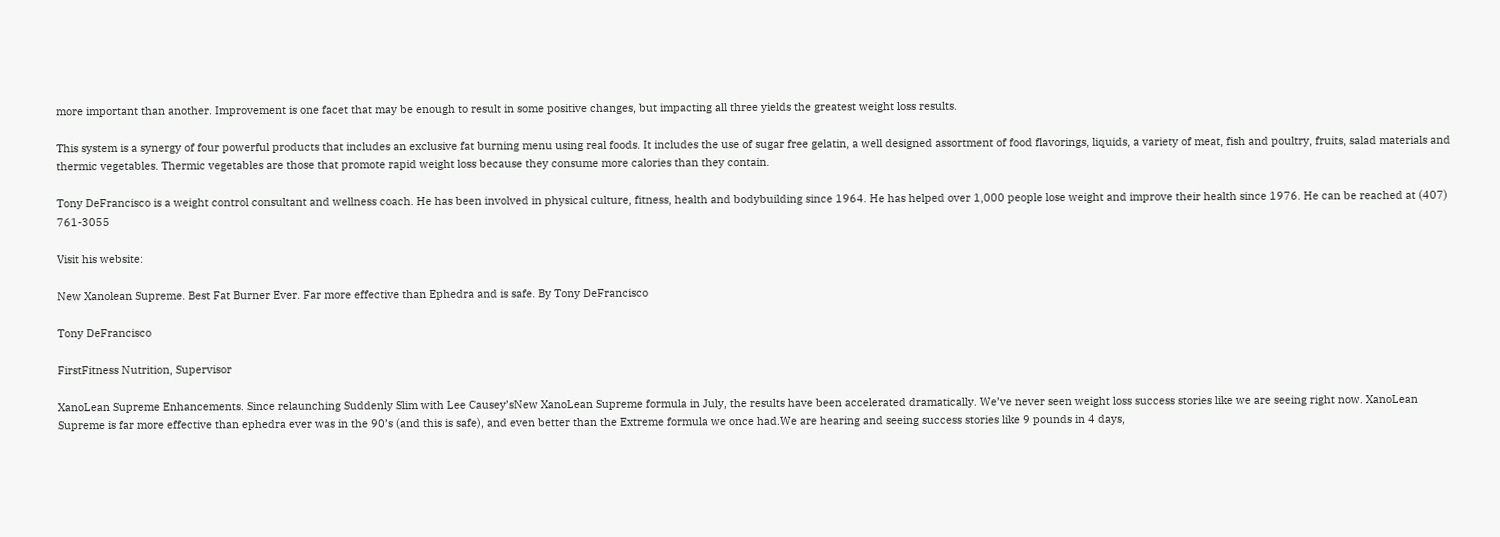more important than another. Improvement is one facet that may be enough to result in some positive changes, but impacting all three yields the greatest weight loss results.

This system is a synergy of four powerful products that includes an exclusive fat burning menu using real foods. It includes the use of sugar free gelatin, a well designed assortment of food flavorings, liquids, a variety of meat, fish and poultry, fruits, salad materials and thermic vegetables. Thermic vegetables are those that promote rapid weight loss because they consume more calories than they contain.

Tony DeFrancisco is a weight control consultant and wellness coach. He has been involved in physical culture, fitness, health and bodybuilding since 1964. He has helped over 1,000 people lose weight and improve their health since 1976. He can be reached at (407) 761-3055

Visit his website:

New Xanolean Supreme. Best Fat Burner Ever. Far more effective than Ephedra and is safe. By Tony DeFrancisco

Tony DeFrancisco

FirstFitness Nutrition, Supervisor

XanoLean Supreme Enhancements. Since relaunching Suddenly Slim with Lee Causey’sNew XanoLean Supreme formula in July, the results have been accelerated dramatically. We’ve never seen weight loss success stories like we are seeing right now. XanoLean Supreme is far more effective than ephedra ever was in the 90’s (and this is safe), and even better than the Extreme formula we once had.We are hearing and seeing success stories like 9 pounds in 4 days,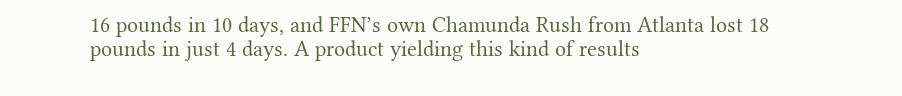16 pounds in 10 days, and FFN’s own Chamunda Rush from Atlanta lost 18 pounds in just 4 days. A product yielding this kind of results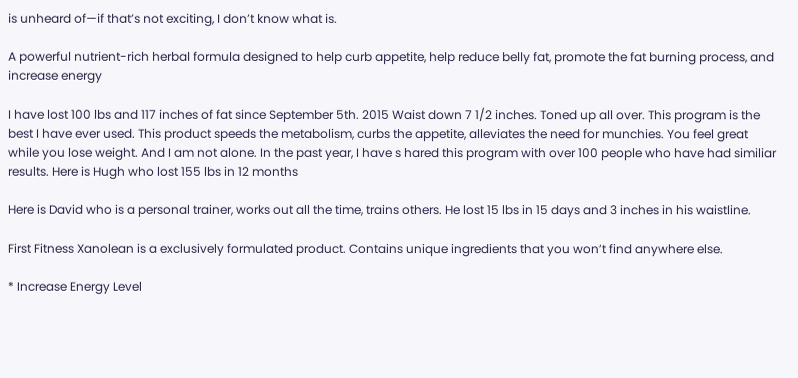is unheard of—if that’s not exciting, I don’t know what is.

A powerful nutrient-rich herbal formula designed to help curb appetite, help reduce belly fat, promote the fat burning process, and increase energy

I have lost 100 lbs and 117 inches of fat since September 5th. 2015 Waist down 7 1/2 inches. Toned up all over. This program is the best I have ever used. This product speeds the metabolism, curbs the appetite, alleviates the need for munchies. You feel great while you lose weight. And I am not alone. In the past year, I have s hared this program with over 100 people who have had similiar results. Here is Hugh who lost 155 lbs in 12 months

Here is David who is a personal trainer, works out all the time, trains others. He lost 15 lbs in 15 days and 3 inches in his waistline.

First Fitness Xanolean is a exclusively formulated product. Contains unique ingredients that you won’t find anywhere else.

* Increase Energy Level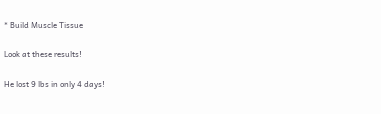* Build Muscle Tissue

Look at these results!

He lost 9 lbs in only 4 days!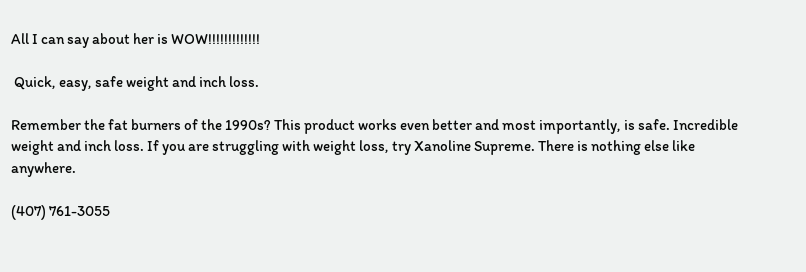All I can say about her is WOW!!!!!!!!!!!!!

 Quick, easy, safe weight and inch loss.

Remember the fat burners of the 1990s? This product works even better and most importantly, is safe. Incredible weight and inch loss. If you are struggling with weight loss, try Xanoline Supreme. There is nothing else like anywhere.

(407) 761-3055